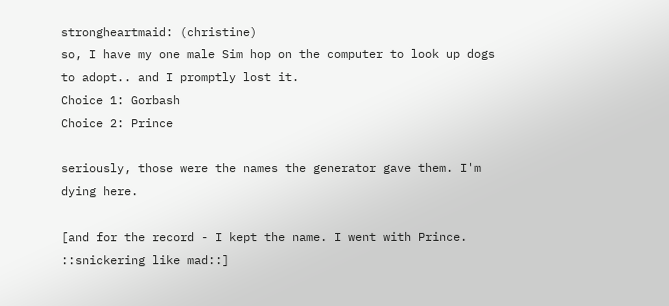strongheartmaid: (christine)
so, I have my one male Sim hop on the computer to look up dogs to adopt.. and I promptly lost it.
Choice 1: Gorbash
Choice 2: Prince

seriously, those were the names the generator gave them. I'm dying here.

[and for the record - I kept the name. I went with Prince. ::snickering like mad::]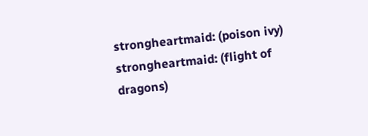strongheartmaid: (poison ivy)
strongheartmaid: (flight of dragons)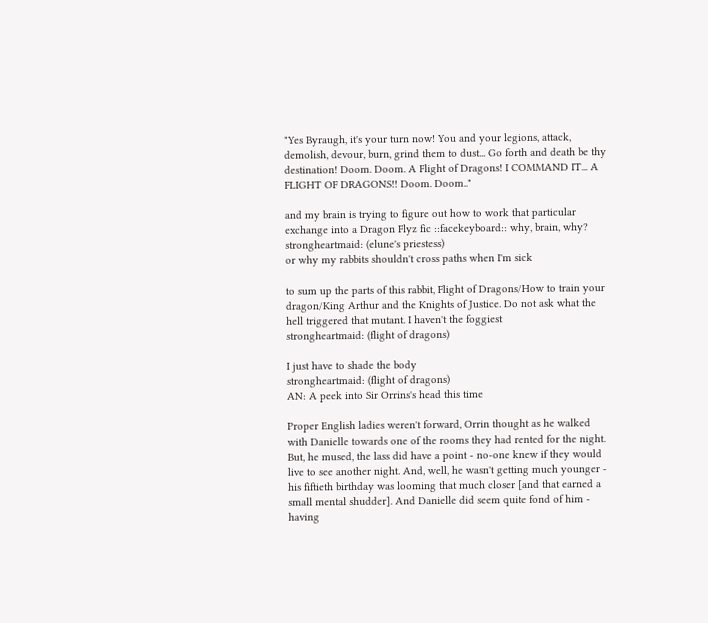"Yes Byraugh, it's your turn now! You and your legions, attack, demolish, devour, burn, grind them to dust... Go forth and death be thy destination! Doom. Doom. A Flight of Dragons! I COMMAND IT... A FLIGHT OF DRAGONS!! Doom. Doom.."

and my brain is trying to figure out how to work that particular exchange into a Dragon Flyz fic ::facekeyboard:: why, brain, why?
strongheartmaid: (elune's priestess)
or why my rabbits shouldn't cross paths when I'm sick

to sum up the parts of this rabbit, Flight of Dragons/How to train your dragon/King Arthur and the Knights of Justice. Do not ask what the hell triggered that mutant. I haven't the foggiest
strongheartmaid: (flight of dragons)

I just have to shade the body
strongheartmaid: (flight of dragons)
AN: A peek into Sir Orrins's head this time

Proper English ladies weren't forward, Orrin thought as he walked with Danielle towards one of the rooms they had rented for the night. But, he mused, the lass did have a point - no-one knew if they would live to see another night. And, well, he wasn't getting much younger - his fiftieth birthday was looming that much closer [and that earned a small mental shudder]. And Danielle did seem quite fond of him - having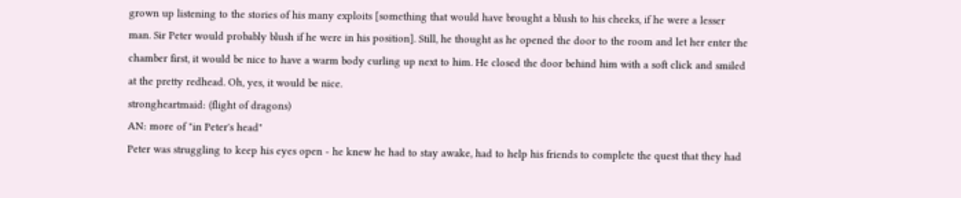grown up listening to the stories of his many exploits [something that would have brought a blush to his cheeks, if he were a lesser man. Sir Peter would probably blush if he were in his position]. Still, he thought as he opened the door to the room and let her enter the chamber first, it would be nice to have a warm body curling up next to him. He closed the door behind him with a soft click and smiled at the pretty redhead. Oh, yes, it would be nice.
strongheartmaid: (flight of dragons)
AN: more of "in Peter's head"
Peter was struggling to keep his eyes open - he knew he had to stay awake, had to help his friends to complete the quest that they had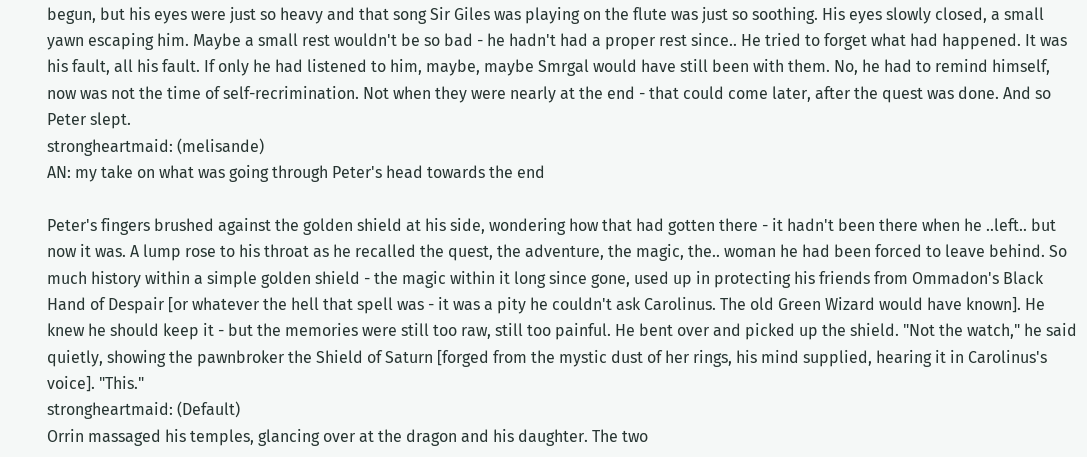begun, but his eyes were just so heavy and that song Sir Giles was playing on the flute was just so soothing. His eyes slowly closed, a small yawn escaping him. Maybe a small rest wouldn't be so bad - he hadn't had a proper rest since.. He tried to forget what had happened. It was his fault, all his fault. If only he had listened to him, maybe, maybe Smrgal would have still been with them. No, he had to remind himself, now was not the time of self-recrimination. Not when they were nearly at the end - that could come later, after the quest was done. And so Peter slept.
strongheartmaid: (melisande)
AN: my take on what was going through Peter's head towards the end

Peter's fingers brushed against the golden shield at his side, wondering how that had gotten there - it hadn't been there when he ..left.. but now it was. A lump rose to his throat as he recalled the quest, the adventure, the magic, the.. woman he had been forced to leave behind. So much history within a simple golden shield - the magic within it long since gone, used up in protecting his friends from Ommadon's Black Hand of Despair [or whatever the hell that spell was - it was a pity he couldn't ask Carolinus. The old Green Wizard would have known]. He knew he should keep it - but the memories were still too raw, still too painful. He bent over and picked up the shield. "Not the watch," he said quietly, showing the pawnbroker the Shield of Saturn [forged from the mystic dust of her rings, his mind supplied, hearing it in Carolinus's voice]. "This."
strongheartmaid: (Default)
Orrin massaged his temples, glancing over at the dragon and his daughter. The two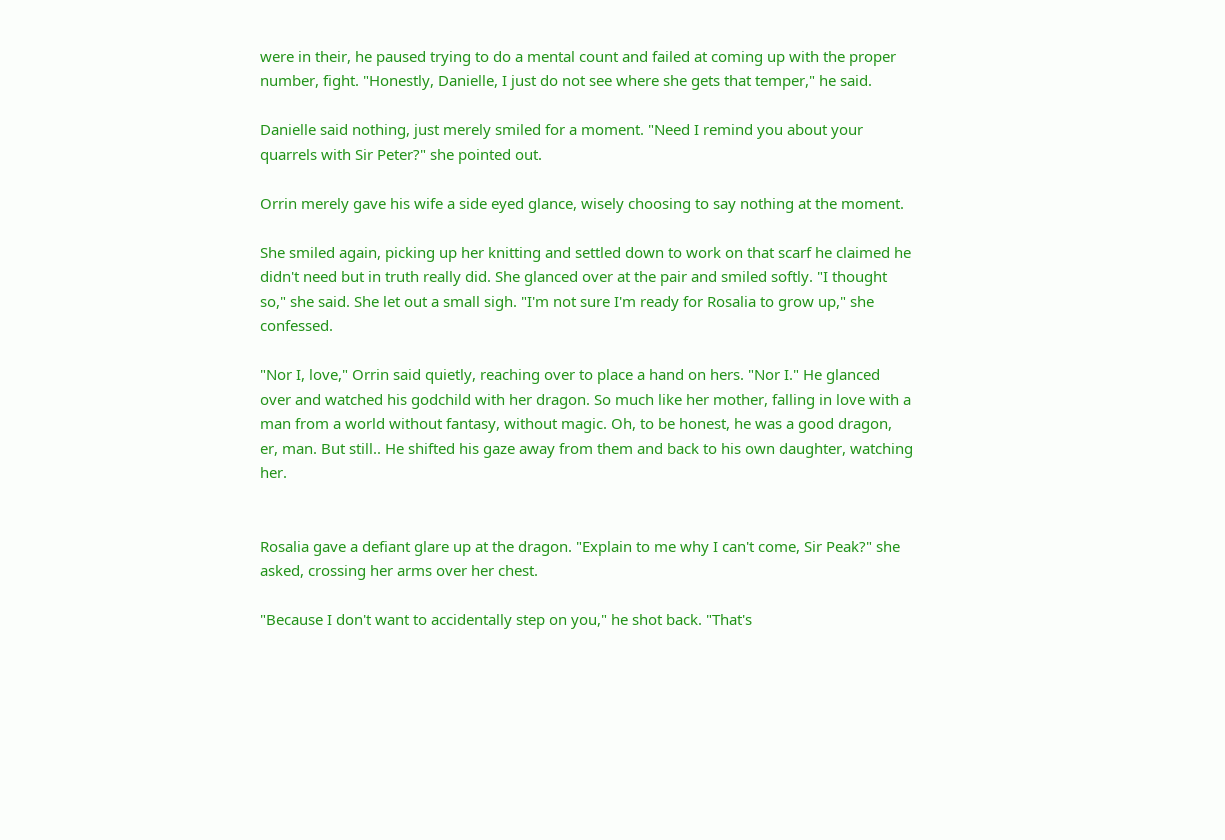were in their, he paused trying to do a mental count and failed at coming up with the proper number, fight. "Honestly, Danielle, I just do not see where she gets that temper," he said.

Danielle said nothing, just merely smiled for a moment. "Need I remind you about your quarrels with Sir Peter?" she pointed out.

Orrin merely gave his wife a side eyed glance, wisely choosing to say nothing at the moment.

She smiled again, picking up her knitting and settled down to work on that scarf he claimed he didn't need but in truth really did. She glanced over at the pair and smiled softly. "I thought so," she said. She let out a small sigh. "I'm not sure I'm ready for Rosalia to grow up," she confessed.

"Nor I, love," Orrin said quietly, reaching over to place a hand on hers. "Nor I." He glanced over and watched his godchild with her dragon. So much like her mother, falling in love with a man from a world without fantasy, without magic. Oh, to be honest, he was a good dragon, er, man. But still.. He shifted his gaze away from them and back to his own daughter, watching her.


Rosalia gave a defiant glare up at the dragon. "Explain to me why I can't come, Sir Peak?" she asked, crossing her arms over her chest.

"Because I don't want to accidentally step on you," he shot back. "That's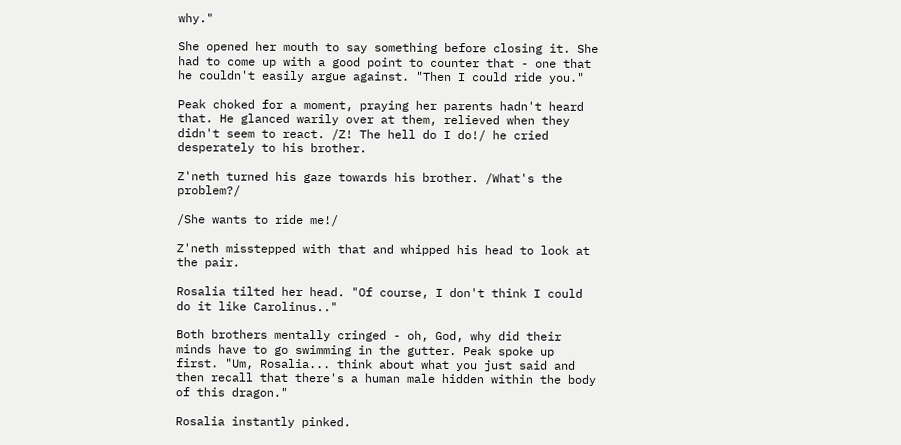why."

She opened her mouth to say something before closing it. She had to come up with a good point to counter that - one that he couldn't easily argue against. "Then I could ride you."

Peak choked for a moment, praying her parents hadn't heard that. He glanced warily over at them, relieved when they didn't seem to react. /Z! The hell do I do!/ he cried desperately to his brother.

Z'neth turned his gaze towards his brother. /What's the problem?/

/She wants to ride me!/

Z'neth misstepped with that and whipped his head to look at the pair.

Rosalia tilted her head. "Of course, I don't think I could do it like Carolinus.."

Both brothers mentally cringed - oh, God, why did their minds have to go swimming in the gutter. Peak spoke up first. "Um, Rosalia... think about what you just said and then recall that there's a human male hidden within the body of this dragon."

Rosalia instantly pinked.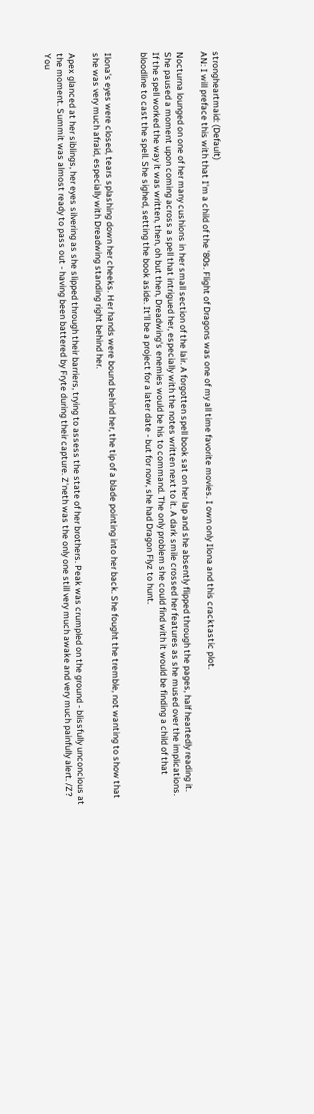strongheartmaid: (Default)
AN: I will preface this with that I'm a child of the '80s. Flight of Dragons was one of my all time favorite movies. I own only Ilona and this cracktastic plot.

Nocturna lounged on one of her many cushions in her small section of the lair. A forgotten spell book sat on her lap and she absently flipped through the pages, half heartedly reading it. She paused a moment upon coming across a spell that intrigued her, especially with the notes written next to it. A dark smile crossed her features as she mused over the implications. If the spell worked the way it was written, then, oh but then, Dreadwing's enemies would be his to command. The only problem she could find with it would be finding a child of that bloodline to cast the spell. She sighed, setting the book aside. It'll be a project for a later date - but for now, she had Dragon Flyz to hunt.


Ilona's eyes were closed, tears splashing down her cheeks. Her hands were bound behind her, the tip of a blade pointing into her back. She fought the tremble, not wanting to show that she was very much afraid, especially with Dreadwing standing right behind her.

Apex glanced at her siblings, her eyes silvering as she slipped through their barriers, trying to assess the state of her brothers. Peak was crumpled on the ground - blissfully unconcious at the moment. Summit was almost ready to pass out - having been battered by Fryte during their capture. Z'neth was the only one still very much awake and very much painfully alert. /Z? You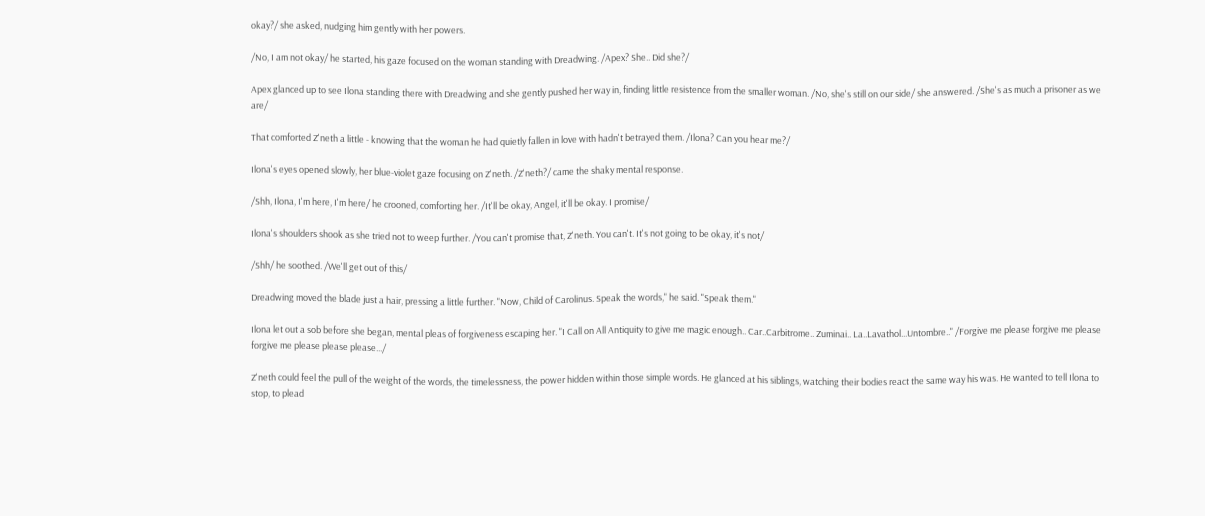okay?/ she asked, nudging him gently with her powers.

/No, I am not okay/ he started, his gaze focused on the woman standing with Dreadwing. /Apex? She.. Did she?/

Apex glanced up to see Ilona standing there with Dreadwing and she gently pushed her way in, finding little resistence from the smaller woman. /No, she's still on our side/ she answered. /She's as much a prisoner as we are/

That comforted Z'neth a little - knowing that the woman he had quietly fallen in love with hadn't betrayed them. /Ilona? Can you hear me?/

Ilona's eyes opened slowly, her blue-violet gaze focusing on Z'neth. /Z'neth?/ came the shaky mental response.

/Shh, Ilona, I'm here, I'm here/ he crooned, comforting her. /It'll be okay, Angel, it'll be okay. I promise/

Ilona's shoulders shook as she tried not to weep further. /You can't promise that, Z'neth. You can't. It's not going to be okay, it's not/

/Shh/ he soothed. /We'll get out of this/

Dreadwing moved the blade just a hair, pressing a little further. "Now, Child of Carolinus. Speak the words," he said. "Speak them."

Ilona let out a sob before she began, mental pleas of forgiveness escaping her. "I Call on All Antiquity to give me magic enough.. Car..Carbitrome.. Zuminai.. La..Lavathol...Untombre.." /Forgive me please forgive me please forgive me please please please.../

Z'neth could feel the pull of the weight of the words, the timelessness, the power hidden within those simple words. He glanced at his siblings, watching their bodies react the same way his was. He wanted to tell Ilona to stop, to plead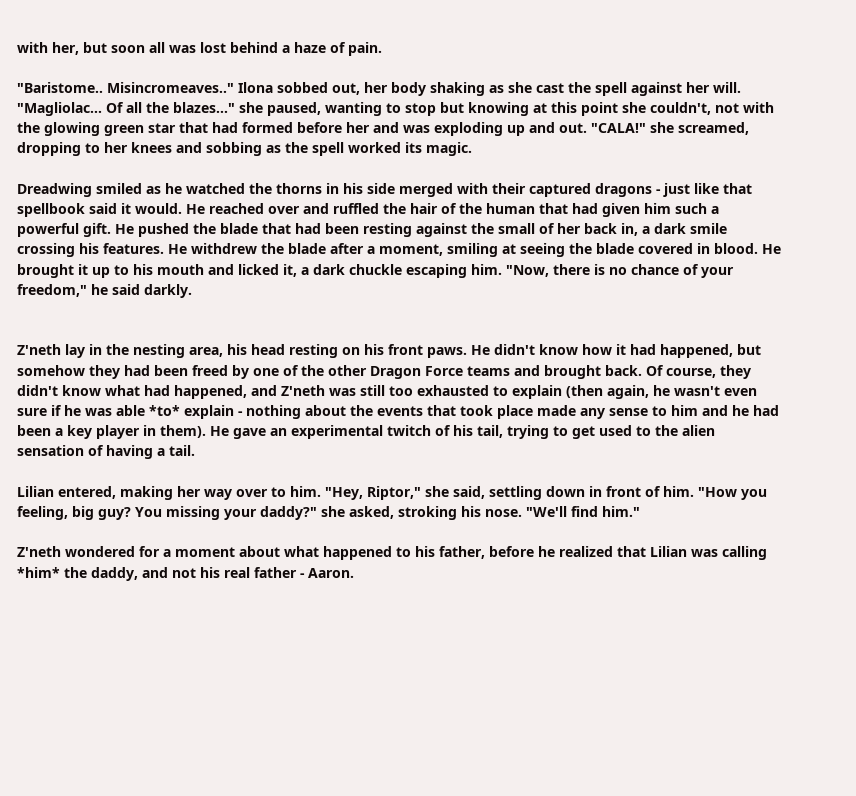with her, but soon all was lost behind a haze of pain.

"Baristome.. Misincromeaves.." Ilona sobbed out, her body shaking as she cast the spell against her will. "Magliolac... Of all the blazes..." she paused, wanting to stop but knowing at this point she couldn't, not with the glowing green star that had formed before her and was exploding up and out. "CALA!" she screamed, dropping to her knees and sobbing as the spell worked its magic.

Dreadwing smiled as he watched the thorns in his side merged with their captured dragons - just like that spellbook said it would. He reached over and ruffled the hair of the human that had given him such a powerful gift. He pushed the blade that had been resting against the small of her back in, a dark smile crossing his features. He withdrew the blade after a moment, smiling at seeing the blade covered in blood. He brought it up to his mouth and licked it, a dark chuckle escaping him. "Now, there is no chance of your freedom," he said darkly.


Z'neth lay in the nesting area, his head resting on his front paws. He didn't know how it had happened, but somehow they had been freed by one of the other Dragon Force teams and brought back. Of course, they didn't know what had happened, and Z'neth was still too exhausted to explain (then again, he wasn't even sure if he was able *to* explain - nothing about the events that took place made any sense to him and he had been a key player in them). He gave an experimental twitch of his tail, trying to get used to the alien sensation of having a tail.

Lilian entered, making her way over to him. "Hey, Riptor," she said, settling down in front of him. "How you feeling, big guy? You missing your daddy?" she asked, stroking his nose. "We'll find him."

Z'neth wondered for a moment about what happened to his father, before he realized that Lilian was calling *him* the daddy, and not his real father - Aaron.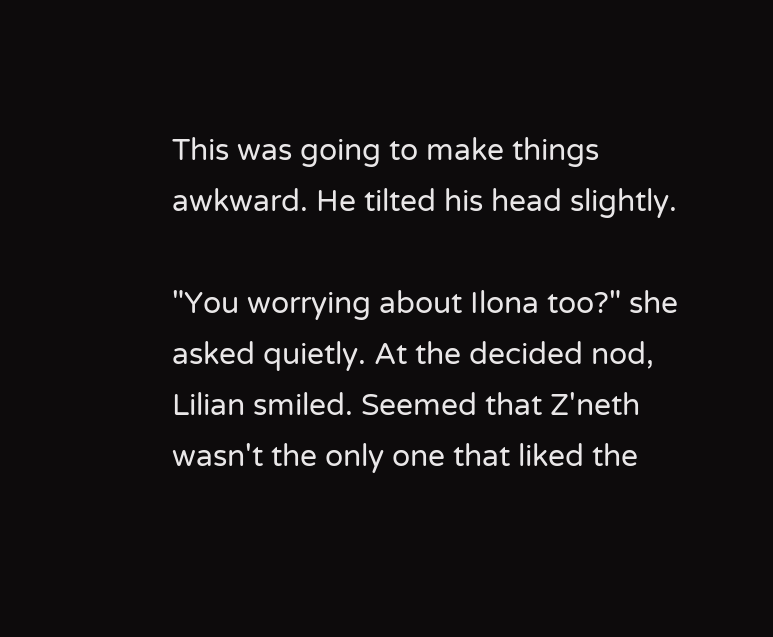This was going to make things awkward. He tilted his head slightly.

"You worrying about Ilona too?" she asked quietly. At the decided nod, Lilian smiled. Seemed that Z'neth wasn't the only one that liked the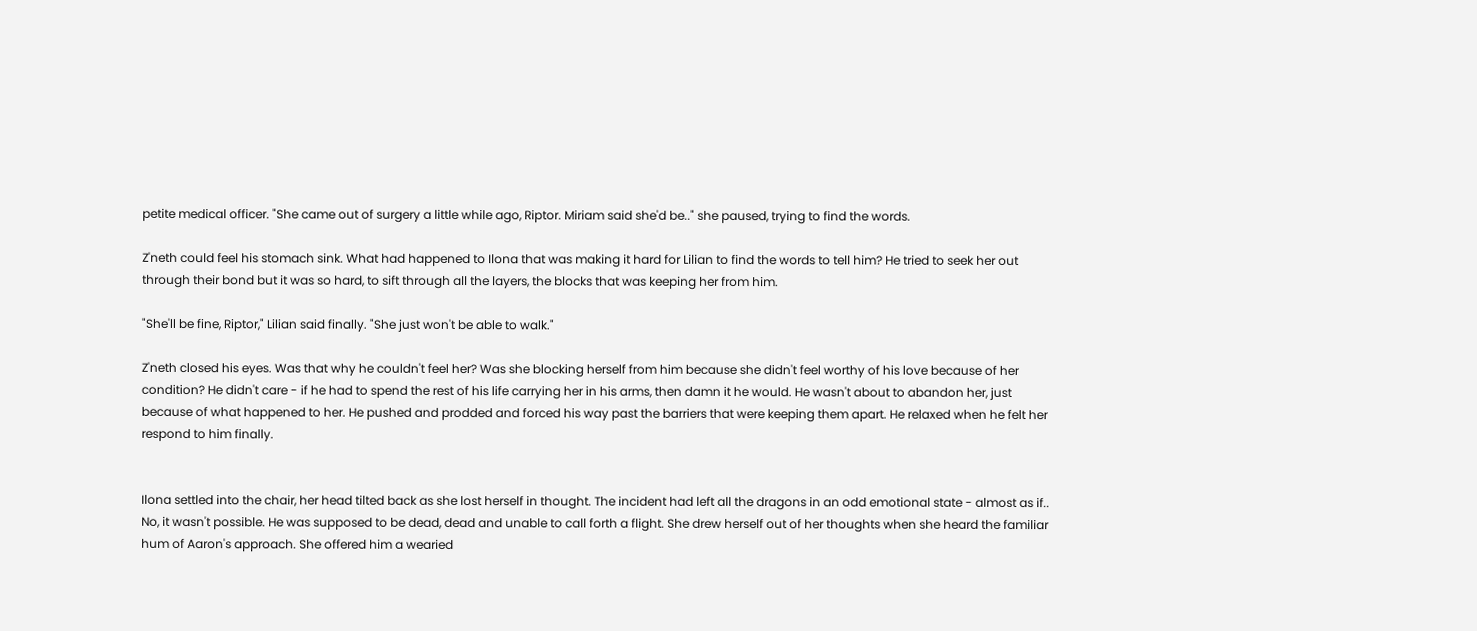petite medical officer. "She came out of surgery a little while ago, Riptor. Miriam said she'd be.." she paused, trying to find the words.

Z'neth could feel his stomach sink. What had happened to Ilona that was making it hard for Lilian to find the words to tell him? He tried to seek her out through their bond but it was so hard, to sift through all the layers, the blocks that was keeping her from him.

"She'll be fine, Riptor," Lilian said finally. "She just won't be able to walk."

Z'neth closed his eyes. Was that why he couldn't feel her? Was she blocking herself from him because she didn't feel worthy of his love because of her condition? He didn't care - if he had to spend the rest of his life carrying her in his arms, then damn it he would. He wasn't about to abandon her, just because of what happened to her. He pushed and prodded and forced his way past the barriers that were keeping them apart. He relaxed when he felt her respond to him finally.


Ilona settled into the chair, her head tilted back as she lost herself in thought. The incident had left all the dragons in an odd emotional state - almost as if.. No, it wasn't possible. He was supposed to be dead, dead and unable to call forth a flight. She drew herself out of her thoughts when she heard the familiar hum of Aaron's approach. She offered him a wearied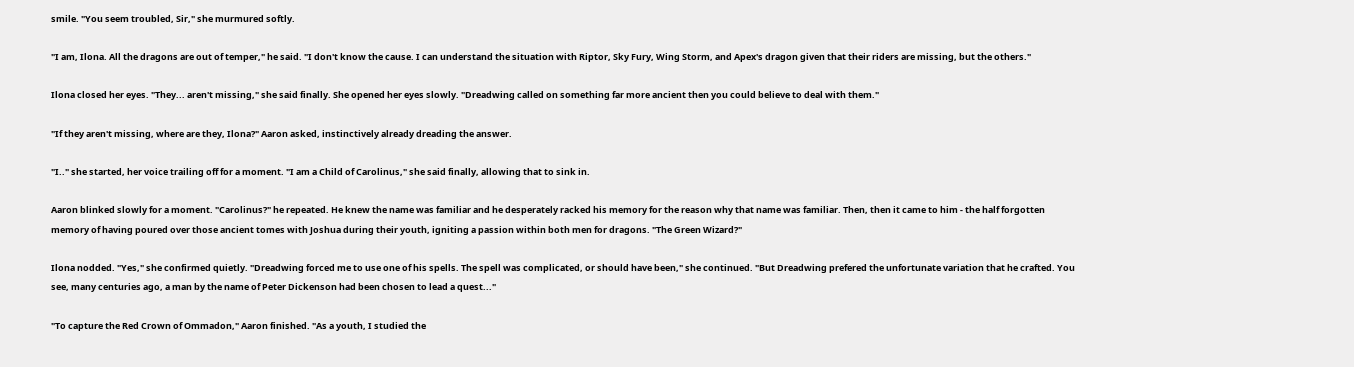smile. "You seem troubled, Sir," she murmured softly.

"I am, Ilona. All the dragons are out of temper," he said. "I don't know the cause. I can understand the situation with Riptor, Sky Fury, Wing Storm, and Apex's dragon given that their riders are missing, but the others."

Ilona closed her eyes. "They... aren't missing," she said finally. She opened her eyes slowly. "Dreadwing called on something far more ancient then you could believe to deal with them."

"If they aren't missing, where are they, Ilona?" Aaron asked, instinctively already dreading the answer.

"I.." she started, her voice trailing off for a moment. "I am a Child of Carolinus," she said finally, allowing that to sink in.

Aaron blinked slowly for a moment. "Carolinus?" he repeated. He knew the name was familiar and he desperately racked his memory for the reason why that name was familiar. Then, then it came to him - the half forgotten memory of having poured over those ancient tomes with Joshua during their youth, igniting a passion within both men for dragons. "The Green Wizard?"

Ilona nodded. "Yes," she confirmed quietly. "Dreadwing forced me to use one of his spells. The spell was complicated, or should have been," she continued. "But Dreadwing prefered the unfortunate variation that he crafted. You see, many centuries ago, a man by the name of Peter Dickenson had been chosen to lead a quest..."

"To capture the Red Crown of Ommadon," Aaron finished. "As a youth, I studied the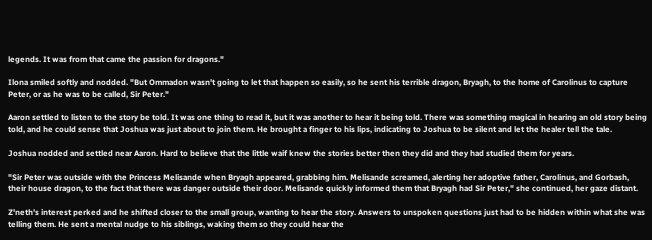legends. It was from that came the passion for dragons."

Ilona smiled softly and nodded. "But Ommadon wasn't going to let that happen so easily, so he sent his terrible dragon, Bryagh, to the home of Carolinus to capture Peter, or as he was to be called, Sir Peter."

Aaron settled to listen to the story be told. It was one thing to read it, but it was another to hear it being told. There was something magical in hearing an old story being told, and he could sense that Joshua was just about to join them. He brought a finger to his lips, indicating to Joshua to be silent and let the healer tell the tale.

Joshua nodded and settled near Aaron. Hard to believe that the little waif knew the stories better then they did and they had studied them for years.

"Sir Peter was outside with the Princess Melisande when Bryagh appeared, grabbing him. Melisande screamed, alerting her adoptive father, Carolinus, and Gorbash, their house dragon, to the fact that there was danger outside their door. Melisande quickly informed them that Bryagh had Sir Peter," she continued, her gaze distant.

Z'neth's interest perked and he shifted closer to the small group, wanting to hear the story. Answers to unspoken questions just had to be hidden within what she was telling them. He sent a mental nudge to his siblings, waking them so they could hear the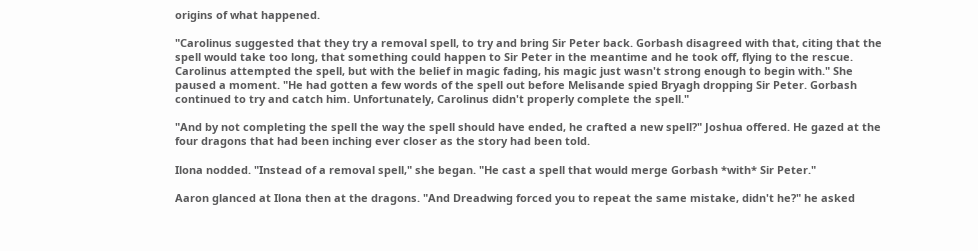origins of what happened.

"Carolinus suggested that they try a removal spell, to try and bring Sir Peter back. Gorbash disagreed with that, citing that the spell would take too long, that something could happen to Sir Peter in the meantime and he took off, flying to the rescue. Carolinus attempted the spell, but with the belief in magic fading, his magic just wasn't strong enough to begin with." She paused a moment. "He had gotten a few words of the spell out before Melisande spied Bryagh dropping Sir Peter. Gorbash continued to try and catch him. Unfortunately, Carolinus didn't properly complete the spell."

"And by not completing the spell the way the spell should have ended, he crafted a new spell?" Joshua offered. He gazed at the four dragons that had been inching ever closer as the story had been told.

Ilona nodded. "Instead of a removal spell," she began. "He cast a spell that would merge Gorbash *with* Sir Peter."

Aaron glanced at Ilona then at the dragons. "And Dreadwing forced you to repeat the same mistake, didn't he?" he asked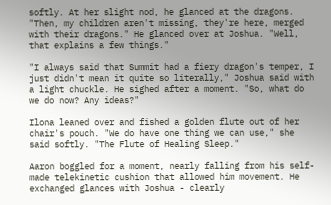softly. At her slight nod, he glanced at the dragons. "Then, my children aren't missing, they're here, merged with their dragons." He glanced over at Joshua. "Well, that explains a few things."

"I always said that Summit had a fiery dragon's temper, I just didn't mean it quite so literally," Joshua said with a light chuckle. He sighed after a moment. "So, what do we do now? Any ideas?"

Ilona leaned over and fished a golden flute out of her chair's pouch. "We do have one thing we can use," she said softly. "The Flute of Healing Sleep."

Aaron boggled for a moment, nearly falling from his self-made telekinetic cushion that allowed him movement. He exchanged glances with Joshua - clearly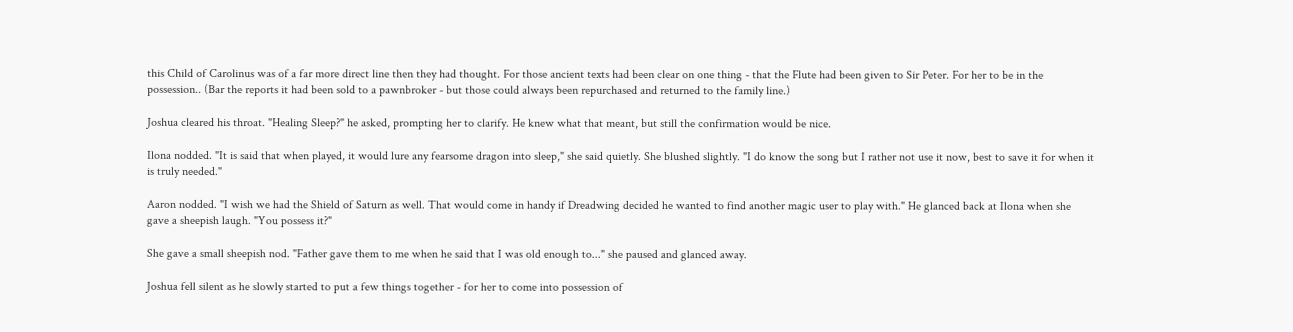this Child of Carolinus was of a far more direct line then they had thought. For those ancient texts had been clear on one thing - that the Flute had been given to Sir Peter. For her to be in the possession.. (Bar the reports it had been sold to a pawnbroker - but those could always been repurchased and returned to the family line.)

Joshua cleared his throat. "Healing Sleep?" he asked, prompting her to clarify. He knew what that meant, but still the confirmation would be nice.

Ilona nodded. "It is said that when played, it would lure any fearsome dragon into sleep," she said quietly. She blushed slightly. "I do know the song but I rather not use it now, best to save it for when it is truly needed."

Aaron nodded. "I wish we had the Shield of Saturn as well. That would come in handy if Dreadwing decided he wanted to find another magic user to play with." He glanced back at Ilona when she gave a sheepish laugh. "You possess it?"

She gave a small sheepish nod. "Father gave them to me when he said that I was old enough to..." she paused and glanced away.

Joshua fell silent as he slowly started to put a few things together - for her to come into possession of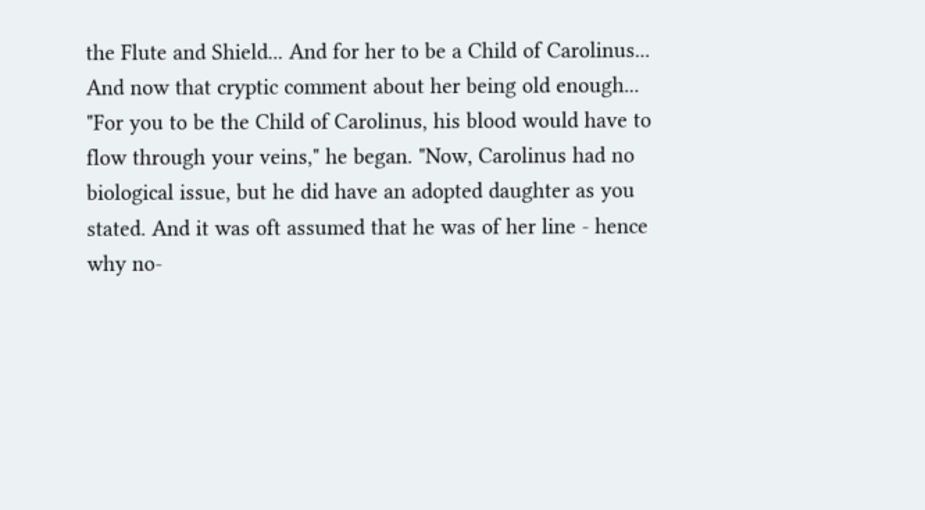the Flute and Shield... And for her to be a Child of Carolinus... And now that cryptic comment about her being old enough... "For you to be the Child of Carolinus, his blood would have to flow through your veins," he began. "Now, Carolinus had no biological issue, but he did have an adopted daughter as you stated. And it was oft assumed that he was of her line - hence why no-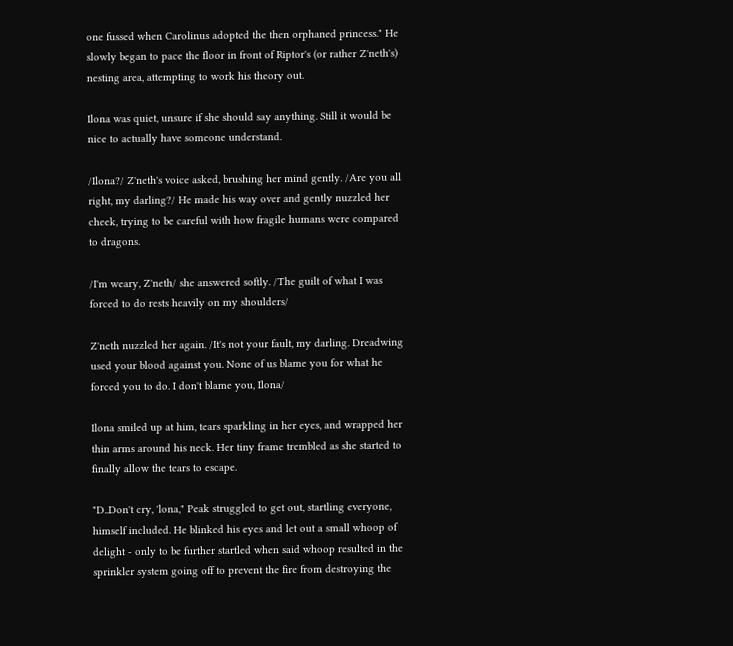one fussed when Carolinus adopted the then orphaned princess." He slowly began to pace the floor in front of Riptor's (or rather Z'neth's) nesting area, attempting to work his theory out.

Ilona was quiet, unsure if she should say anything. Still it would be nice to actually have someone understand.

/Ilona?/ Z'neth's voice asked, brushing her mind gently. /Are you all right, my darling?/ He made his way over and gently nuzzled her cheek, trying to be careful with how fragile humans were compared to dragons.

/I'm weary, Z'neth/ she answered softly. /The guilt of what I was forced to do rests heavily on my shoulders/

Z'neth nuzzled her again. /It's not your fault, my darling. Dreadwing used your blood against you. None of us blame you for what he forced you to do. I don't blame you, Ilona/

Ilona smiled up at him, tears sparkling in her eyes, and wrapped her thin arms around his neck. Her tiny frame trembled as she started to finally allow the tears to escape.

"D..Don't cry, 'lona," Peak struggled to get out, startling everyone, himself included. He blinked his eyes and let out a small whoop of delight - only to be further startled when said whoop resulted in the sprinkler system going off to prevent the fire from destroying the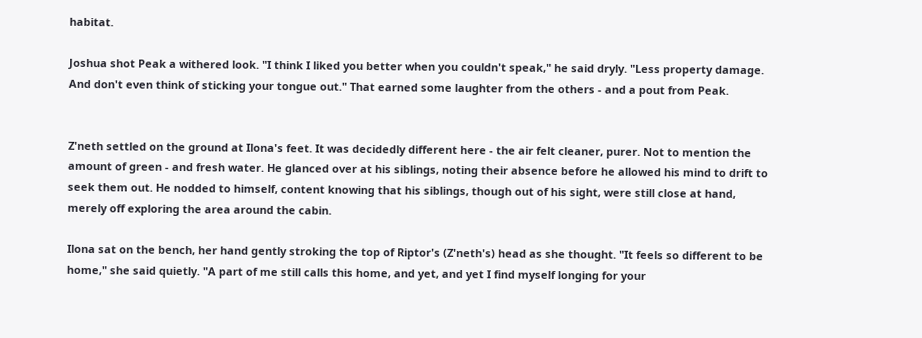habitat.

Joshua shot Peak a withered look. "I think I liked you better when you couldn't speak," he said dryly. "Less property damage. And don't even think of sticking your tongue out." That earned some laughter from the others - and a pout from Peak.


Z'neth settled on the ground at Ilona's feet. It was decidedly different here - the air felt cleaner, purer. Not to mention the amount of green - and fresh water. He glanced over at his siblings, noting their absence before he allowed his mind to drift to seek them out. He nodded to himself, content knowing that his siblings, though out of his sight, were still close at hand, merely off exploring the area around the cabin.

Ilona sat on the bench, her hand gently stroking the top of Riptor's (Z'neth's) head as she thought. "It feels so different to be home," she said quietly. "A part of me still calls this home, and yet, and yet I find myself longing for your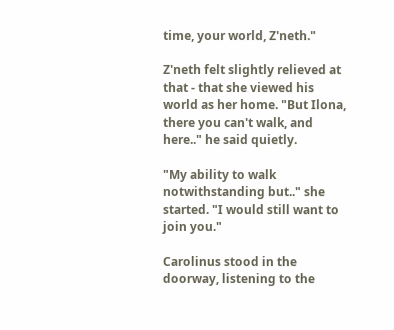time, your world, Z'neth."

Z'neth felt slightly relieved at that - that she viewed his world as her home. "But Ilona, there you can't walk, and here.." he said quietly.

"My ability to walk notwithstanding but.." she started. "I would still want to join you."

Carolinus stood in the doorway, listening to the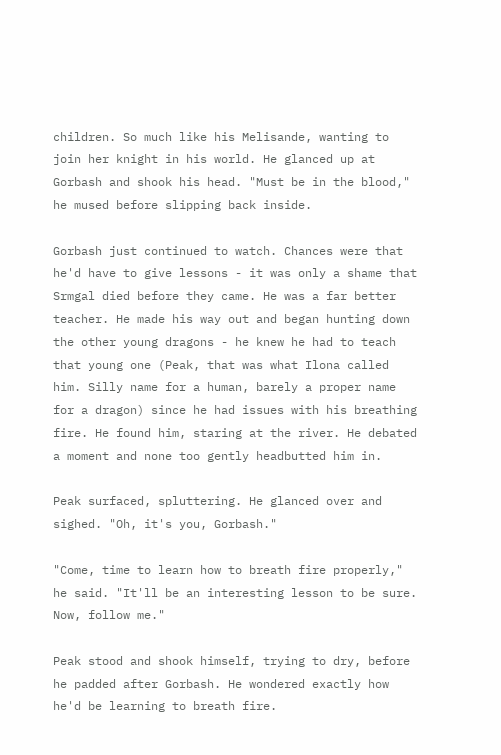children. So much like his Melisande, wanting to join her knight in his world. He glanced up at Gorbash and shook his head. "Must be in the blood," he mused before slipping back inside.

Gorbash just continued to watch. Chances were that he'd have to give lessons - it was only a shame that Srmgal died before they came. He was a far better teacher. He made his way out and began hunting down the other young dragons - he knew he had to teach that young one (Peak, that was what Ilona called him. Silly name for a human, barely a proper name for a dragon) since he had issues with his breathing fire. He found him, staring at the river. He debated a moment and none too gently headbutted him in.

Peak surfaced, spluttering. He glanced over and sighed. "Oh, it's you, Gorbash."

"Come, time to learn how to breath fire properly," he said. "It'll be an interesting lesson to be sure. Now, follow me."

Peak stood and shook himself, trying to dry, before he padded after Gorbash. He wondered exactly how he'd be learning to breath fire.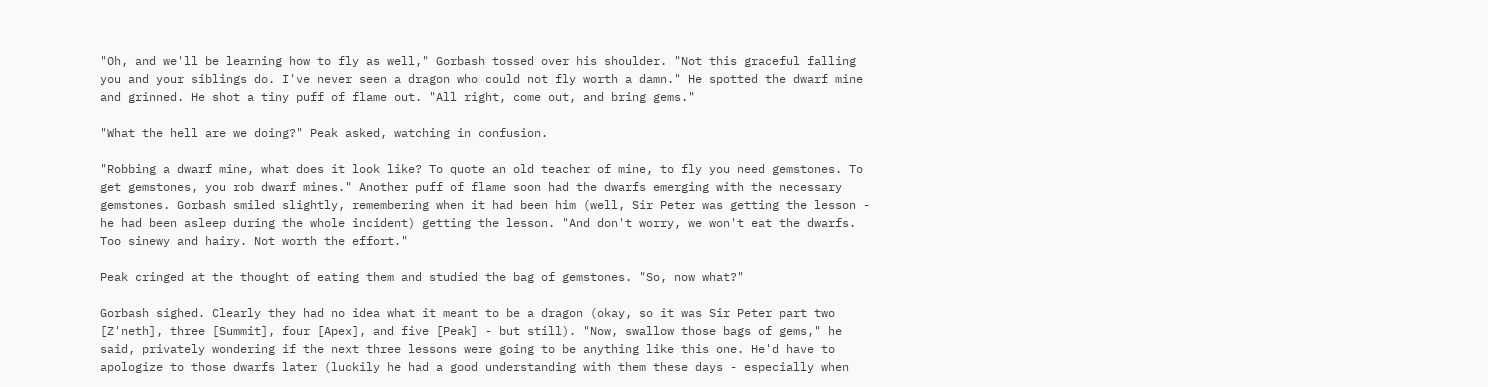"Oh, and we'll be learning how to fly as well," Gorbash tossed over his shoulder. "Not this graceful falling you and your siblings do. I've never seen a dragon who could not fly worth a damn." He spotted the dwarf mine and grinned. He shot a tiny puff of flame out. "All right, come out, and bring gems."

"What the hell are we doing?" Peak asked, watching in confusion.

"Robbing a dwarf mine, what does it look like? To quote an old teacher of mine, to fly you need gemstones. To get gemstones, you rob dwarf mines." Another puff of flame soon had the dwarfs emerging with the necessary gemstones. Gorbash smiled slightly, remembering when it had been him (well, Sir Peter was getting the lesson - he had been asleep during the whole incident) getting the lesson. "And don't worry, we won't eat the dwarfs. Too sinewy and hairy. Not worth the effort."

Peak cringed at the thought of eating them and studied the bag of gemstones. "So, now what?"

Gorbash sighed. Clearly they had no idea what it meant to be a dragon (okay, so it was Sir Peter part two [Z'neth], three [Summit], four [Apex], and five [Peak] - but still). "Now, swallow those bags of gems," he said, privately wondering if the next three lessons were going to be anything like this one. He'd have to apologize to those dwarfs later (luckily he had a good understanding with them these days - especially when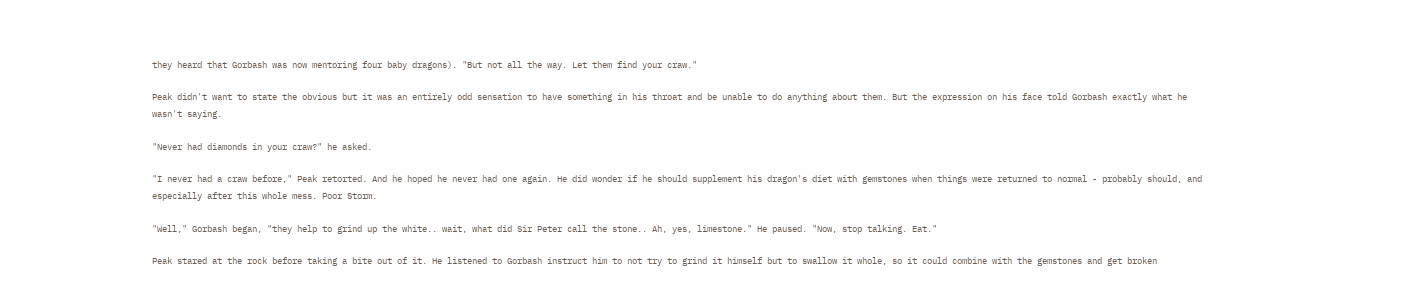they heard that Gorbash was now mentoring four baby dragons). "But not all the way. Let them find your craw."

Peak didn't want to state the obvious but it was an entirely odd sensation to have something in his throat and be unable to do anything about them. But the expression on his face told Gorbash exactly what he wasn't saying.

"Never had diamonds in your craw?" he asked.

"I never had a craw before," Peak retorted. And he hoped he never had one again. He did wonder if he should supplement his dragon's diet with gemstones when things were returned to normal - probably should, and especially after this whole mess. Poor Storm.

"Well," Gorbash began, "they help to grind up the white.. wait, what did Sir Peter call the stone.. Ah, yes, limestone." He paused. "Now, stop talking. Eat."

Peak stared at the rock before taking a bite out of it. He listened to Gorbash instruct him to not try to grind it himself but to swallow it whole, so it could combine with the gemstones and get broken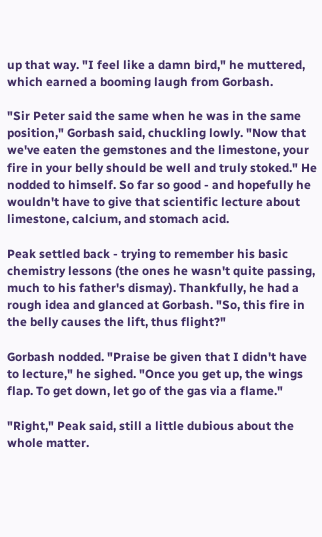up that way. "I feel like a damn bird," he muttered, which earned a booming laugh from Gorbash.

"Sir Peter said the same when he was in the same position," Gorbash said, chuckling lowly. "Now that we've eaten the gemstones and the limestone, your fire in your belly should be well and truly stoked." He nodded to himself. So far so good - and hopefully he wouldn't have to give that scientific lecture about limestone, calcium, and stomach acid.

Peak settled back - trying to remember his basic chemistry lessons (the ones he wasn't quite passing, much to his father's dismay). Thankfully, he had a rough idea and glanced at Gorbash. "So, this fire in the belly causes the lift, thus flight?"

Gorbash nodded. "Praise be given that I didn't have to lecture," he sighed. "Once you get up, the wings flap. To get down, let go of the gas via a flame."

"Right," Peak said, still a little dubious about the whole matter.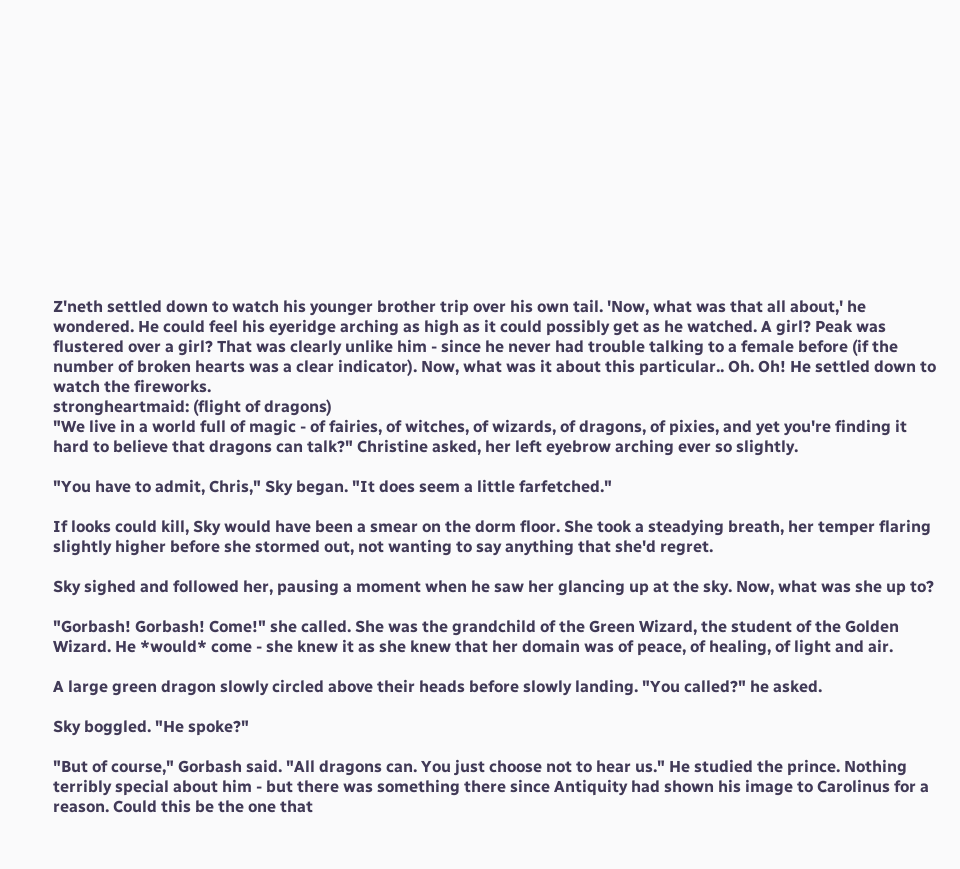Z'neth settled down to watch his younger brother trip over his own tail. 'Now, what was that all about,' he wondered. He could feel his eyeridge arching as high as it could possibly get as he watched. A girl? Peak was flustered over a girl? That was clearly unlike him - since he never had trouble talking to a female before (if the number of broken hearts was a clear indicator). Now, what was it about this particular.. Oh. Oh! He settled down to watch the fireworks.
strongheartmaid: (flight of dragons)
"We live in a world full of magic - of fairies, of witches, of wizards, of dragons, of pixies, and yet you're finding it hard to believe that dragons can talk?" Christine asked, her left eyebrow arching ever so slightly.

"You have to admit, Chris," Sky began. "It does seem a little farfetched."

If looks could kill, Sky would have been a smear on the dorm floor. She took a steadying breath, her temper flaring slightly higher before she stormed out, not wanting to say anything that she'd regret.

Sky sighed and followed her, pausing a moment when he saw her glancing up at the sky. Now, what was she up to?

"Gorbash! Gorbash! Come!" she called. She was the grandchild of the Green Wizard, the student of the Golden Wizard. He *would* come - she knew it as she knew that her domain was of peace, of healing, of light and air.

A large green dragon slowly circled above their heads before slowly landing. "You called?" he asked.

Sky boggled. "He spoke?"

"But of course," Gorbash said. "All dragons can. You just choose not to hear us." He studied the prince. Nothing terribly special about him - but there was something there since Antiquity had shown his image to Carolinus for a reason. Could this be the one that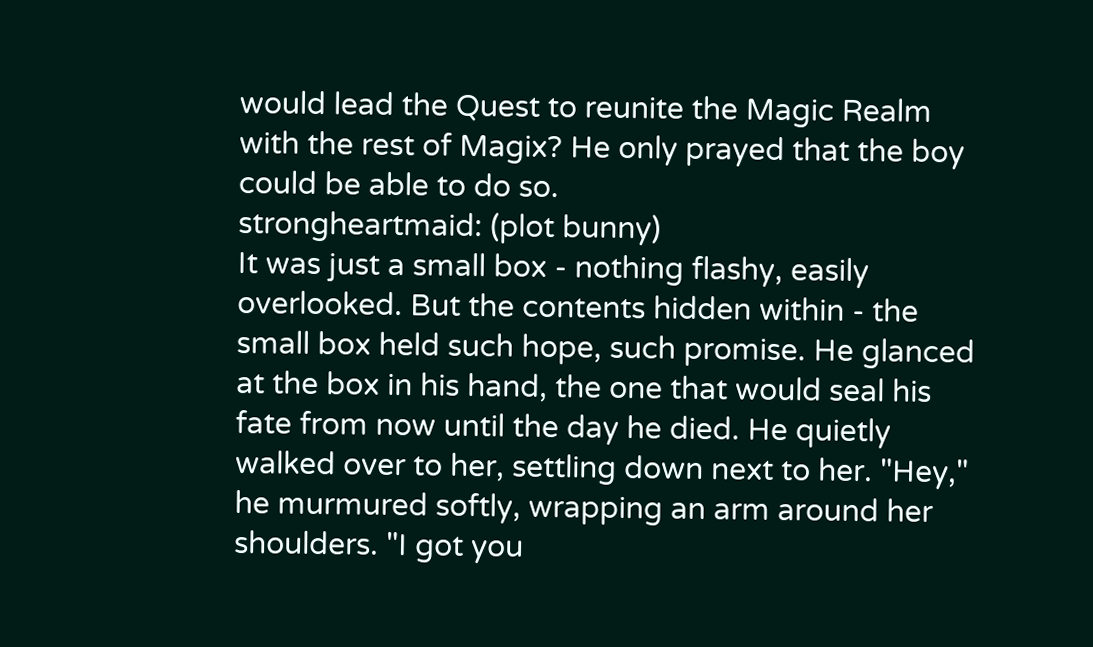would lead the Quest to reunite the Magic Realm with the rest of Magix? He only prayed that the boy could be able to do so.
strongheartmaid: (plot bunny)
It was just a small box - nothing flashy, easily overlooked. But the contents hidden within - the small box held such hope, such promise. He glanced at the box in his hand, the one that would seal his fate from now until the day he died. He quietly walked over to her, settling down next to her. "Hey," he murmured softly, wrapping an arm around her shoulders. "I got you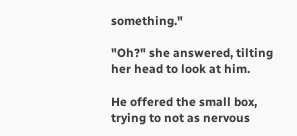something."

"Oh?" she answered, tilting her head to look at him.

He offered the small box, trying to not as nervous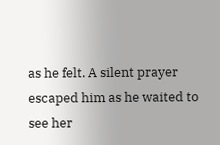as he felt. A silent prayer escaped him as he waited to see her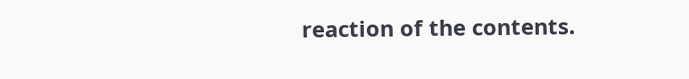reaction of the contents.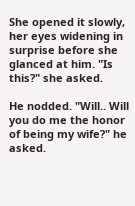She opened it slowly, her eyes widening in surprise before she glanced at him. "Is this?" she asked.

He nodded. "Will.. Will you do me the honor of being my wife?" he asked.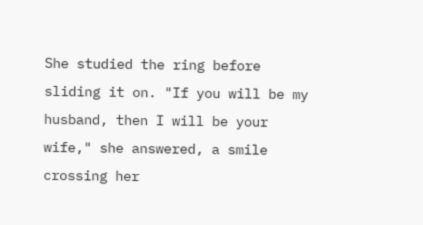She studied the ring before sliding it on. "If you will be my husband, then I will be your wife," she answered, a smile crossing her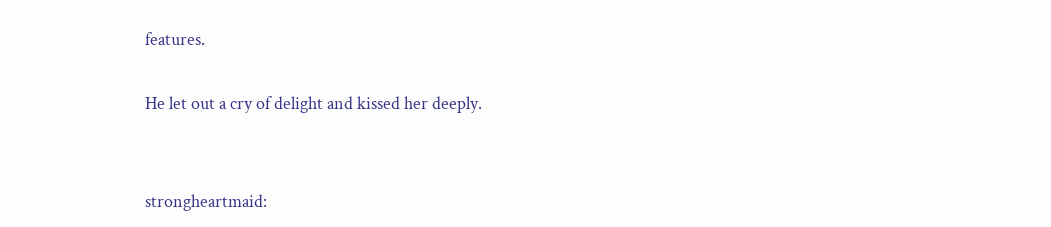features.

He let out a cry of delight and kissed her deeply.


strongheartmaid: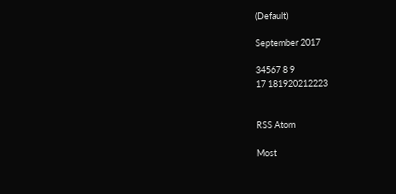(Default)

September 2017

34567 8 9
17 181920212223


RSS Atom

Most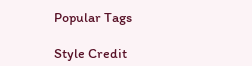Popular Tags

Style Credit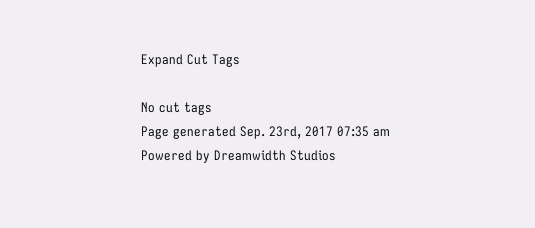Expand Cut Tags

No cut tags
Page generated Sep. 23rd, 2017 07:35 am
Powered by Dreamwidth Studios